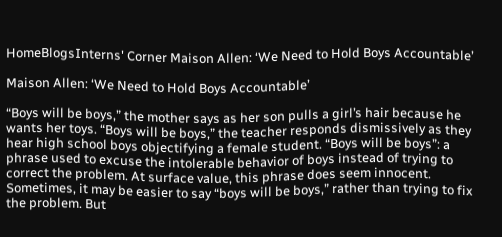HomeBlogsInterns' Corner Maison Allen: ‘We Need to Hold Boys Accountable’

Maison Allen: ‘We Need to Hold Boys Accountable’

“Boys will be boys,” the mother says as her son pulls a girl’s hair because he wants her toys. “Boys will be boys,” the teacher responds dismissively as they hear high school boys objectifying a female student. “Boys will be boys”: a phrase used to excuse the intolerable behavior of boys instead of trying to correct the problem. At surface value, this phrase does seem innocent. Sometimes, it may be easier to say “boys will be boys,” rather than trying to fix the problem. But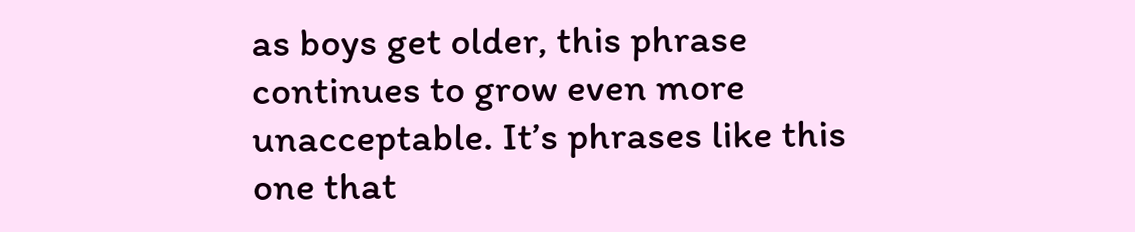as boys get older, this phrase continues to grow even more unacceptable. It’s phrases like this one that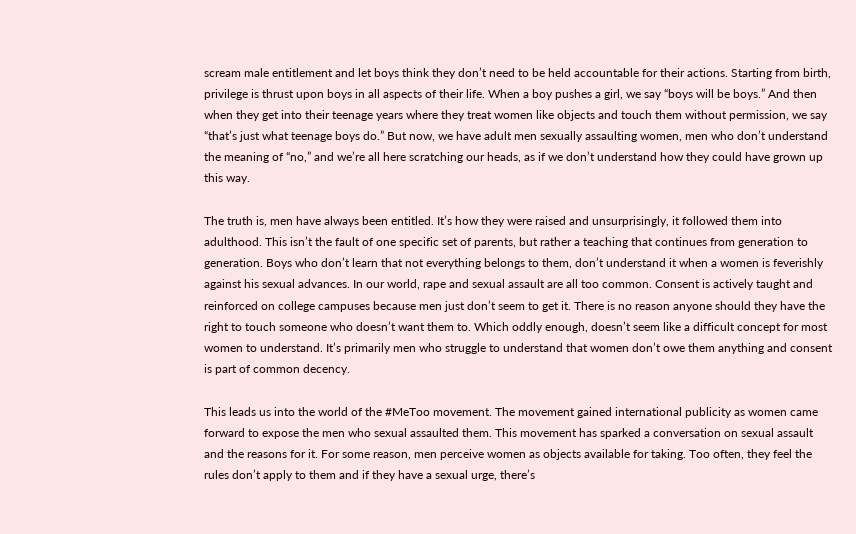scream male entitlement and let boys think they don’t need to be held accountable for their actions. Starting from birth, privilege is thrust upon boys in all aspects of their life. When a boy pushes a girl, we say “boys will be boys.” And then when they get into their teenage years where they treat women like objects and touch them without permission, we say “that’s just what teenage boys do.” But now, we have adult men sexually assaulting women, men who don’t understand the meaning of “no,” and we’re all here scratching our heads, as if we don’t understand how they could have grown up this way.

The truth is, men have always been entitled. It’s how they were raised and unsurprisingly, it followed them into adulthood. This isn’t the fault of one specific set of parents, but rather a teaching that continues from generation to generation. Boys who don’t learn that not everything belongs to them, don’t understand it when a women is feverishly against his sexual advances. In our world, rape and sexual assault are all too common. Consent is actively taught and reinforced on college campuses because men just don’t seem to get it. There is no reason anyone should they have the right to touch someone who doesn’t want them to. Which oddly enough, doesn’t seem like a difficult concept for most women to understand. It’s primarily men who struggle to understand that women don’t owe them anything and consent is part of common decency.

This leads us into the world of the #MeToo movement. The movement gained international publicity as women came forward to expose the men who sexual assaulted them. This movement has sparked a conversation on sexual assault and the reasons for it. For some reason, men perceive women as objects available for taking. Too often, they feel the rules don’t apply to them and if they have a sexual urge, there’s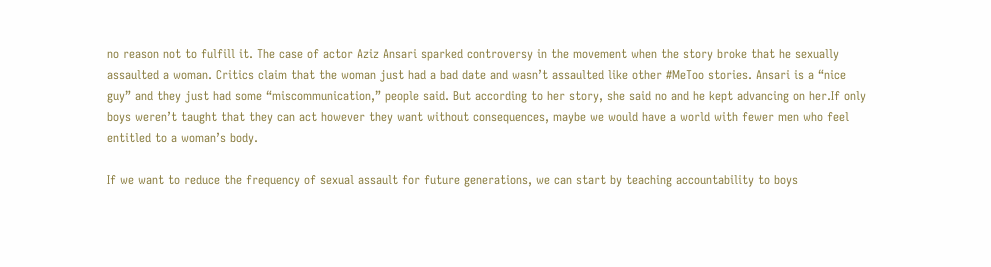no reason not to fulfill it. The case of actor Aziz Ansari sparked controversy in the movement when the story broke that he sexually assaulted a woman. Critics claim that the woman just had a bad date and wasn’t assaulted like other #MeToo stories. Ansari is a “nice guy” and they just had some “miscommunication,” people said. But according to her story, she said no and he kept advancing on her.If only boys weren’t taught that they can act however they want without consequences, maybe we would have a world with fewer men who feel entitled to a woman’s body.

If we want to reduce the frequency of sexual assault for future generations, we can start by teaching accountability to boys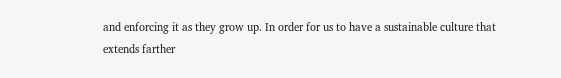and enforcing it as they grow up. In order for us to have a sustainable culture that extends farther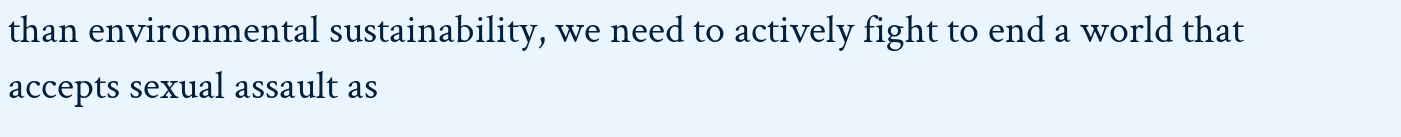than environmental sustainability, we need to actively fight to end a world that accepts sexual assault as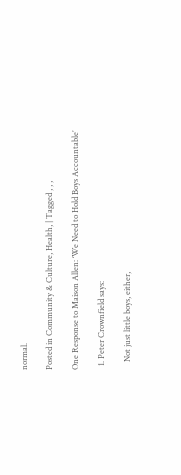normal.

Posted in Community & Culture, Health, | Tagged , , ,

One Response to Maison Allen: ‘We Need to Hold Boys Accountable’

  1. Peter Crownfield says:

    Not just little boys, either,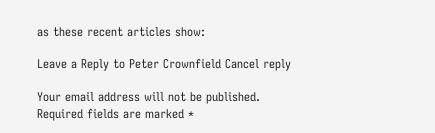as these recent articles show:

Leave a Reply to Peter Crownfield Cancel reply

Your email address will not be published. Required fields are marked *